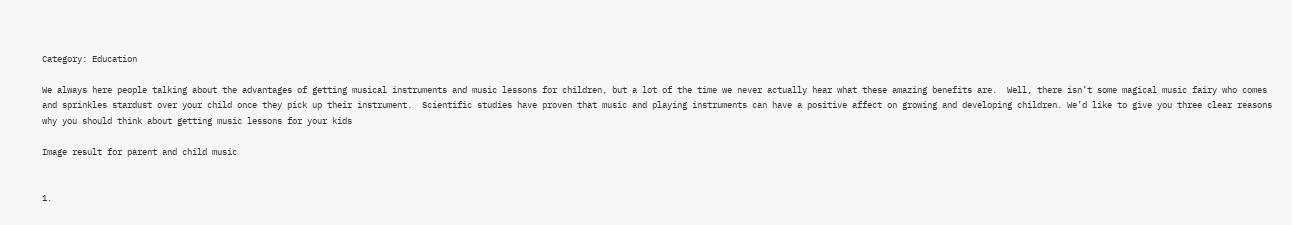Category: Education

We always here people talking about the advantages of getting musical instruments and music lessons for children, but a lot of the time we never actually hear what these amazing benefits are.  Well, there isn’t some magical music fairy who comes and sprinkles stardust over your child once they pick up their instrument.  Scientific studies have proven that music and playing instruments can have a positive affect on growing and developing children. We’d like to give you three clear reasons why you should think about getting music lessons for your kids

Image result for parent and child music


1.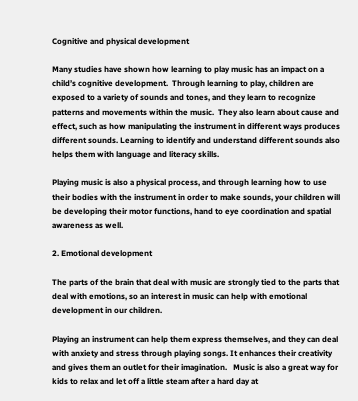Cognitive and physical development

Many studies have shown how learning to play music has an impact on a child’s cognitive development.  Through learning to play, children are exposed to a variety of sounds and tones, and they learn to recognize patterns and movements within the music.  They also learn about cause and effect, such as how manipulating the instrument in different ways produces different sounds. Learning to identify and understand different sounds also helps them with language and literacy skills.

Playing music is also a physical process, and through learning how to use their bodies with the instrument in order to make sounds, your children will be developing their motor functions, hand to eye coordination and spatial awareness as well.

2. Emotional development

The parts of the brain that deal with music are strongly tied to the parts that deal with emotions, so an interest in music can help with emotional development in our children.

Playing an instrument can help them express themselves, and they can deal with anxiety and stress through playing songs. It enhances their creativity and gives them an outlet for their imagination.   Music is also a great way for kids to relax and let off a little steam after a hard day at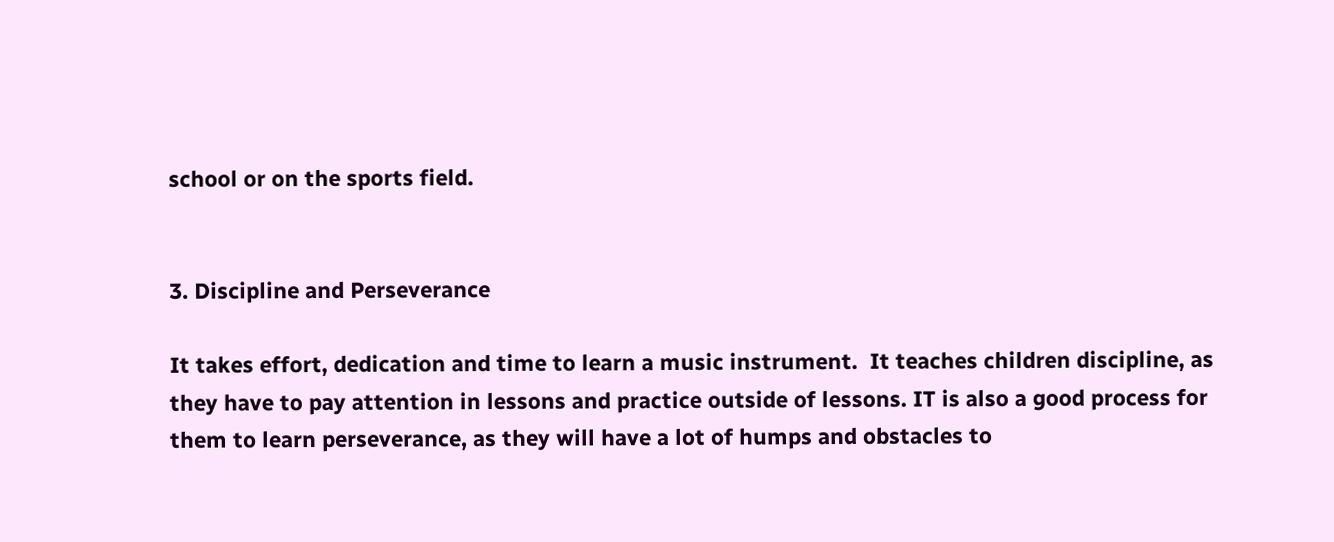school or on the sports field.


3. Discipline and Perseverance

It takes effort, dedication and time to learn a music instrument.  It teaches children discipline, as they have to pay attention in lessons and practice outside of lessons. IT is also a good process for them to learn perseverance, as they will have a lot of humps and obstacles to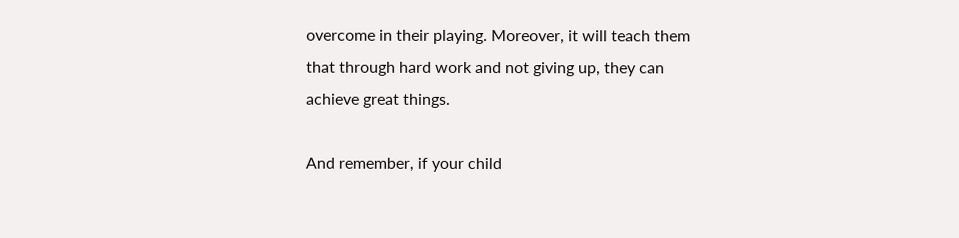overcome in their playing. Moreover, it will teach them that through hard work and not giving up, they can achieve great things.

And remember, if your child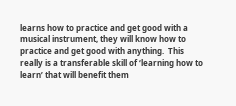learns how to practice and get good with a musical instrument, they will know how to practice and get good with anything.  This really is a transferable skill of ‘learning how to learn’ that will benefit them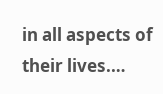in all aspects of their lives.…